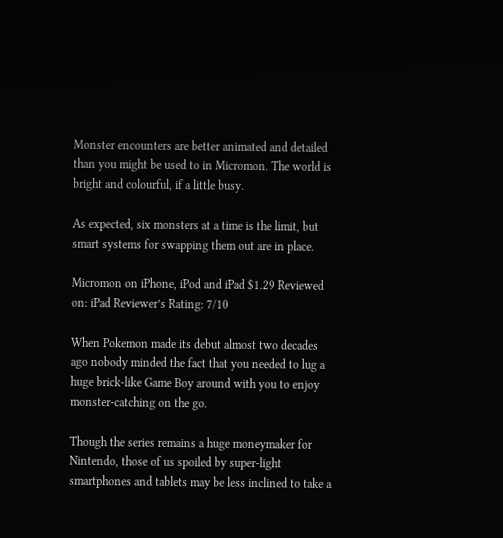Monster encounters are better animated and detailed than you might be used to in Micromon. The world is bright and colourful, if a little busy.

As expected, six monsters at a time is the limit, but smart systems for swapping them out are in place.

Micromon on iPhone, iPod and iPad $1.29 Reviewed on: iPad Reviewer’s Rating: 7/10

When Pokemon made its debut almost two decades ago nobody minded the fact that you needed to lug a huge brick-like Game Boy around with you to enjoy monster-catching on the go.

Though the series remains a huge moneymaker for Nintendo, those of us spoiled by super-light smartphones and tablets may be less inclined to take a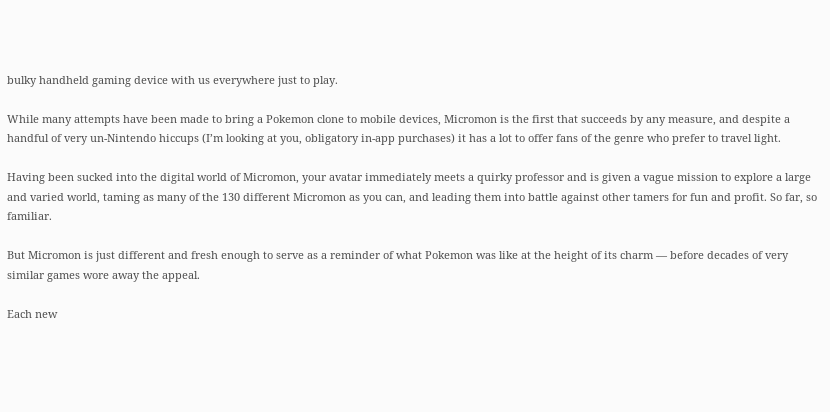bulky handheld gaming device with us everywhere just to play.

While many attempts have been made to bring a Pokemon clone to mobile devices, Micromon is the first that succeeds by any measure, and despite a handful of very un-Nintendo hiccups (I’m looking at you, obligatory in-app purchases) it has a lot to offer fans of the genre who prefer to travel light.

Having been sucked into the digital world of Micromon, your avatar immediately meets a quirky professor and is given a vague mission to explore a large and varied world, taming as many of the 130 different Micromon as you can, and leading them into battle against other tamers for fun and profit. So far, so familiar.

But Micromon is just different and fresh enough to serve as a reminder of what Pokemon was like at the height of its charm — before decades of very similar games wore away the appeal.

Each new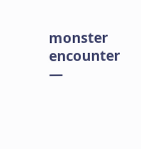monster encounter —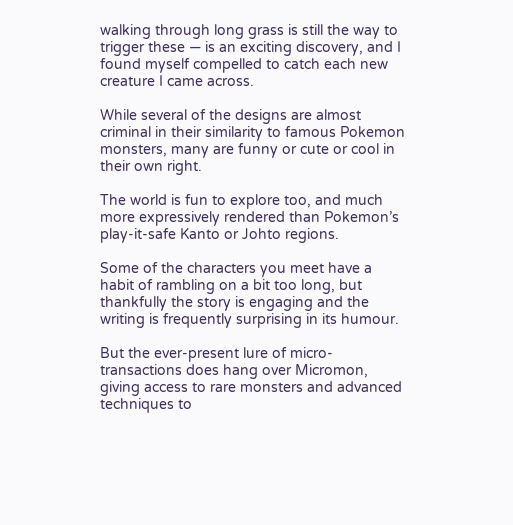walking through long grass is still the way to trigger these — is an exciting discovery, and I found myself compelled to catch each new creature I came across.

While several of the designs are almost criminal in their similarity to famous Pokemon monsters, many are funny or cute or cool in their own right.

The world is fun to explore too, and much more expressively rendered than Pokemon’s play-it-safe Kanto or Johto regions.

Some of the characters you meet have a habit of rambling on a bit too long, but thankfully the story is engaging and the writing is frequently surprising in its humour.

But the ever-present lure of micro-transactions does hang over Micromon, giving access to rare monsters and advanced techniques to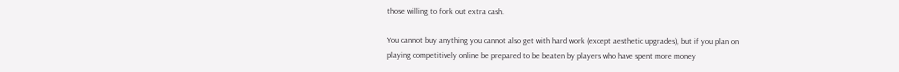those willing to fork out extra cash.

You cannot buy anything you cannot also get with hard work (except aesthetic upgrades), but if you plan on playing competitively online be prepared to be beaten by players who have spent more money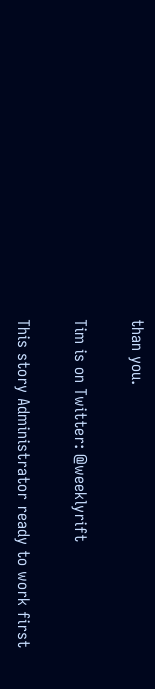than you.

Tim is on Twitter: @weeklyrift

This story Administrator ready to work first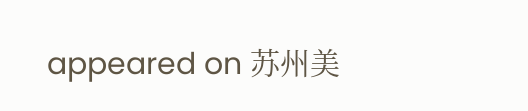appeared on 苏州美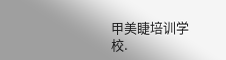甲美睫培训学校.